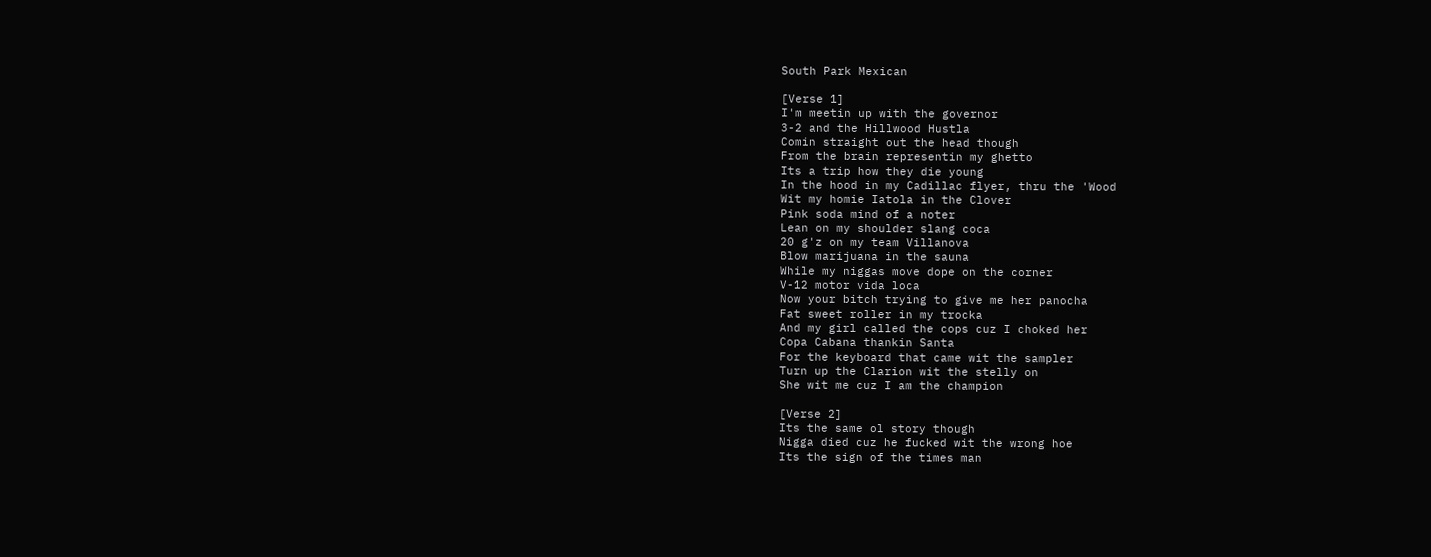South Park Mexican

[Verse 1]
I'm meetin up with the governor
3-2 and the Hillwood Hustla
Comin straight out the head though
From the brain representin my ghetto
Its a trip how they die young
In the hood in my Cadillac flyer, thru the 'Wood
Wit my homie Iatola in the Clover
Pink soda mind of a noter
Lean on my shoulder slang coca
20 g'z on my team Villanova
Blow marijuana in the sauna
While my niggas move dope on the corner
V-12 motor vida loca
Now your bitch trying to give me her panocha
Fat sweet roller in my trocka
And my girl called the cops cuz I choked her
Copa Cabana thankin Santa
For the keyboard that came wit the sampler
Turn up the Clarion wit the stelly on
She wit me cuz I am the champion

[Verse 2]
Its the same ol story though
Nigga died cuz he fucked wit the wrong hoe
Its the sign of the times man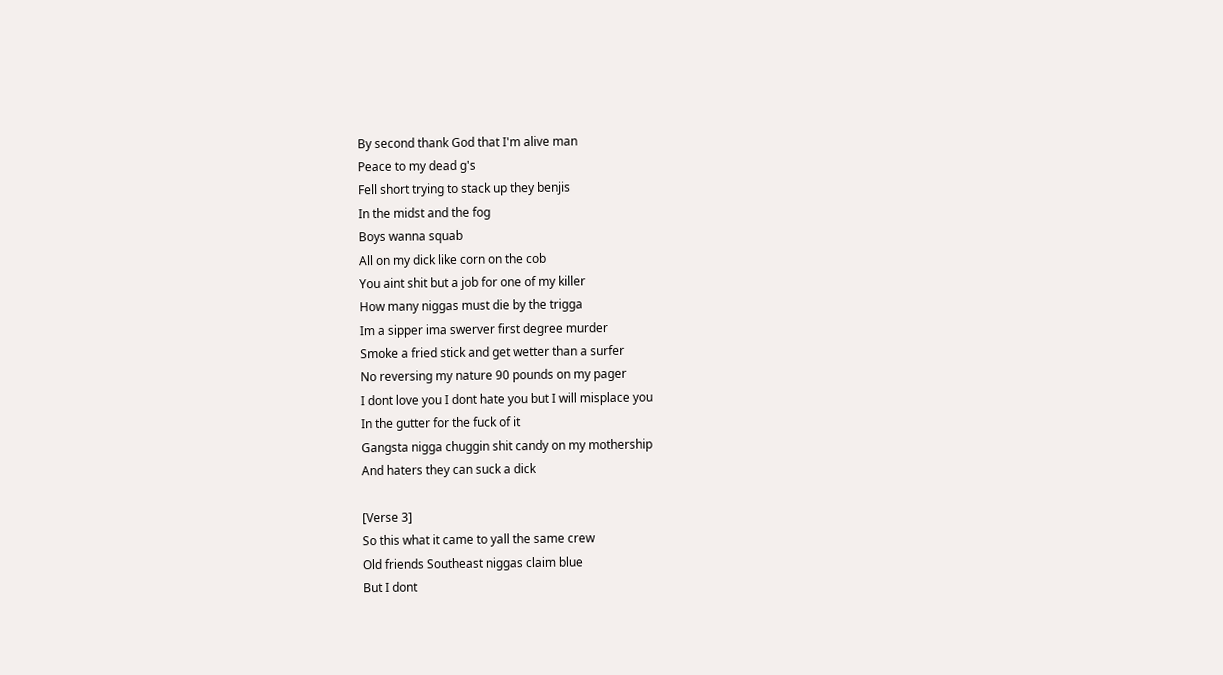By second thank God that I'm alive man
Peace to my dead g's
Fell short trying to stack up they benjis
In the midst and the fog
Boys wanna squab
All on my dick like corn on the cob
You aint shit but a job for one of my killer
How many niggas must die by the trigga
Im a sipper ima swerver first degree murder
Smoke a fried stick and get wetter than a surfer
No reversing my nature 90 pounds on my pager
I dont love you I dont hate you but I will misplace you
In the gutter for the fuck of it
Gangsta nigga chuggin shit candy on my mothership
And haters they can suck a dick

[Verse 3]
So this what it came to yall the same crew
Old friends Southeast niggas claim blue
But I dont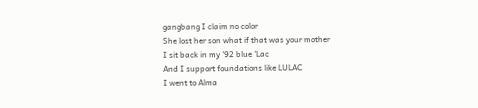gangbang I claim no color
She lost her son what if that was your mother
I sit back in my '92 blue 'Lac
And I support foundations like LULAC
I went to Alma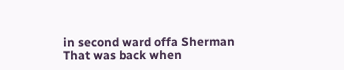in second ward offa Sherman
That was back when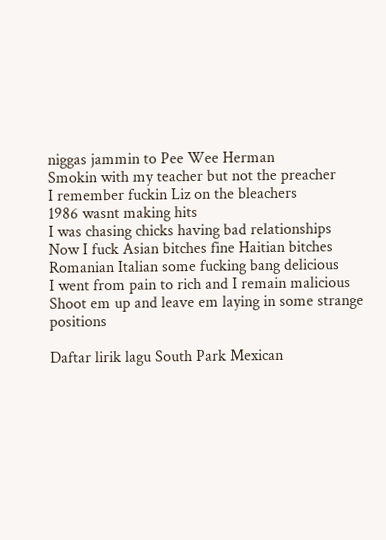niggas jammin to Pee Wee Herman
Smokin with my teacher but not the preacher
I remember fuckin Liz on the bleachers
1986 wasnt making hits
I was chasing chicks having bad relationships
Now I fuck Asian bitches fine Haitian bitches
Romanian Italian some fucking bang delicious
I went from pain to rich and I remain malicious
Shoot em up and leave em laying in some strange positions

Daftar lirik lagu South Park Mexican